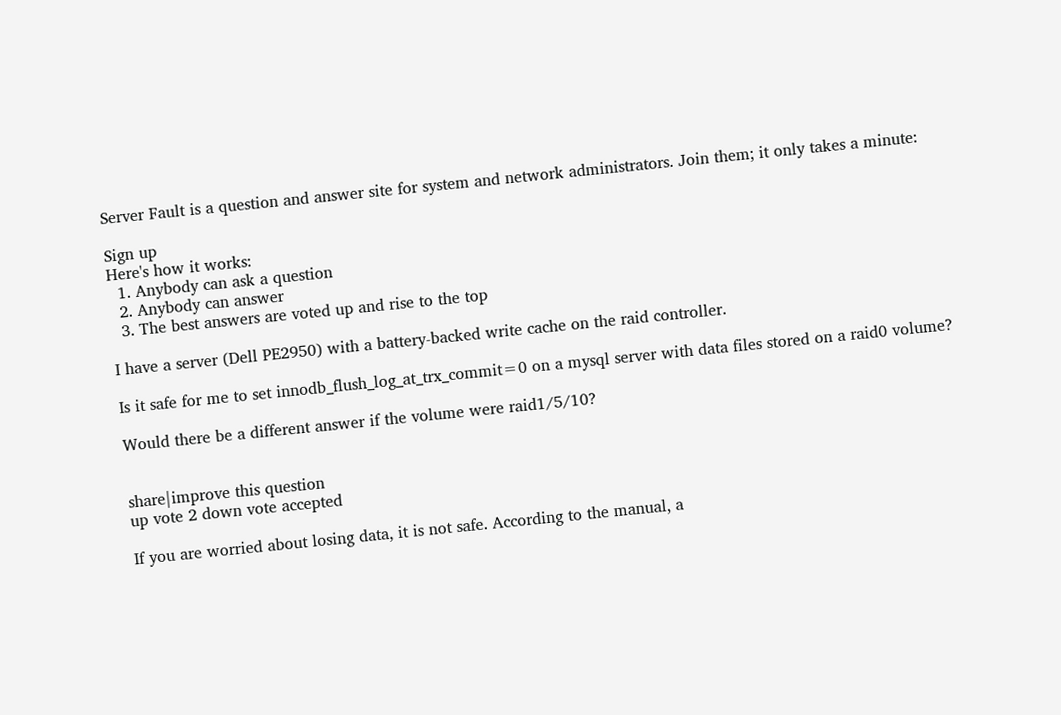Server Fault is a question and answer site for system and network administrators. Join them; it only takes a minute:

Sign up
Here's how it works:
  1. Anybody can ask a question
  2. Anybody can answer
  3. The best answers are voted up and rise to the top

I have a server (Dell PE2950) with a battery-backed write cache on the raid controller.

Is it safe for me to set innodb_flush_log_at_trx_commit=0 on a mysql server with data files stored on a raid0 volume?

Would there be a different answer if the volume were raid1/5/10?


share|improve this question
up vote 2 down vote accepted

If you are worried about losing data, it is not safe. According to the manual, a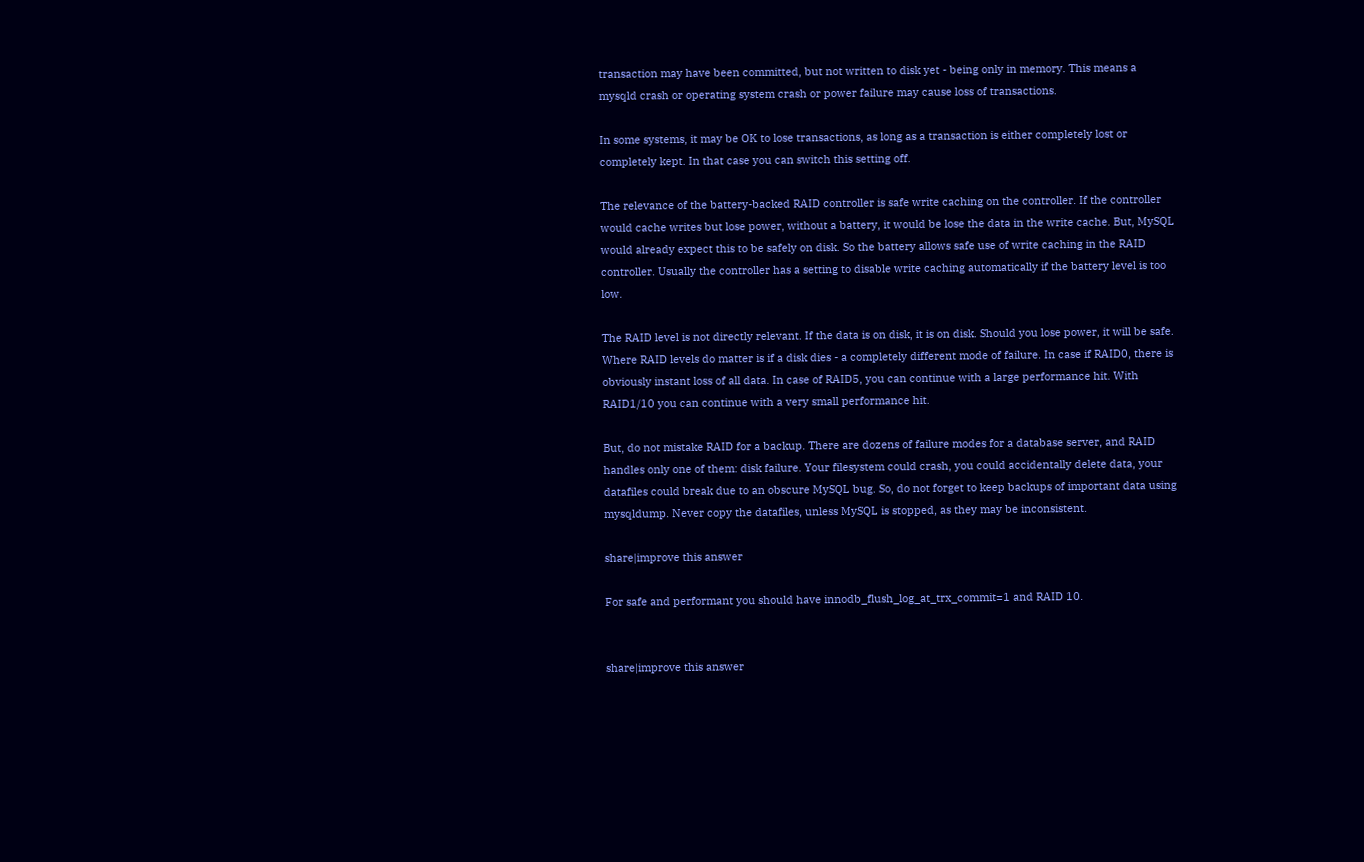transaction may have been committed, but not written to disk yet - being only in memory. This means a mysqld crash or operating system crash or power failure may cause loss of transactions.

In some systems, it may be OK to lose transactions, as long as a transaction is either completely lost or completely kept. In that case you can switch this setting off.

The relevance of the battery-backed RAID controller is safe write caching on the controller. If the controller would cache writes but lose power, without a battery, it would be lose the data in the write cache. But, MySQL would already expect this to be safely on disk. So the battery allows safe use of write caching in the RAID controller. Usually the controller has a setting to disable write caching automatically if the battery level is too low.

The RAID level is not directly relevant. If the data is on disk, it is on disk. Should you lose power, it will be safe. Where RAID levels do matter is if a disk dies - a completely different mode of failure. In case if RAID0, there is obviously instant loss of all data. In case of RAID5, you can continue with a large performance hit. With RAID1/10 you can continue with a very small performance hit.

But, do not mistake RAID for a backup. There are dozens of failure modes for a database server, and RAID handles only one of them: disk failure. Your filesystem could crash, you could accidentally delete data, your datafiles could break due to an obscure MySQL bug. So, do not forget to keep backups of important data using mysqldump. Never copy the datafiles, unless MySQL is stopped, as they may be inconsistent.

share|improve this answer

For safe and performant you should have innodb_flush_log_at_trx_commit=1 and RAID 10.


share|improve this answer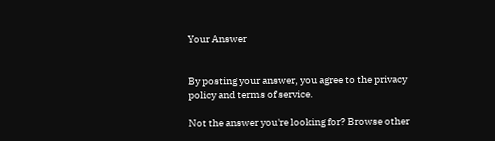Your Answer


By posting your answer, you agree to the privacy policy and terms of service.

Not the answer you're looking for? Browse other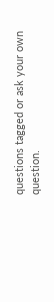questions tagged or ask your own question.